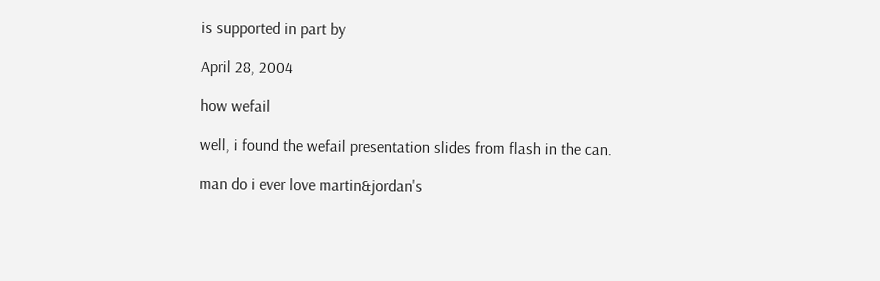is supported in part by

April 28, 2004

how wefail

well, i found the wefail presentation slides from flash in the can.

man do i ever love martin&jordan's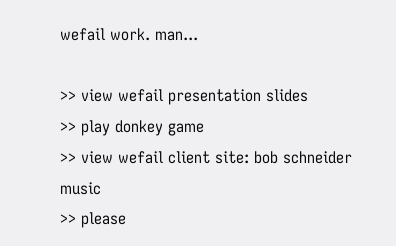wefail work. man...

>> view wefail presentation slides
>> play donkey game
>> view wefail client site: bob schneider music
>> please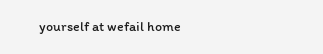yourself at wefail home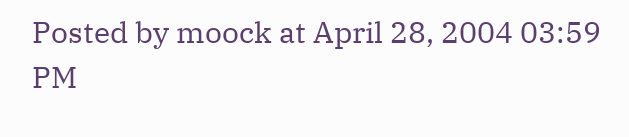Posted by moock at April 28, 2004 03:59 PM